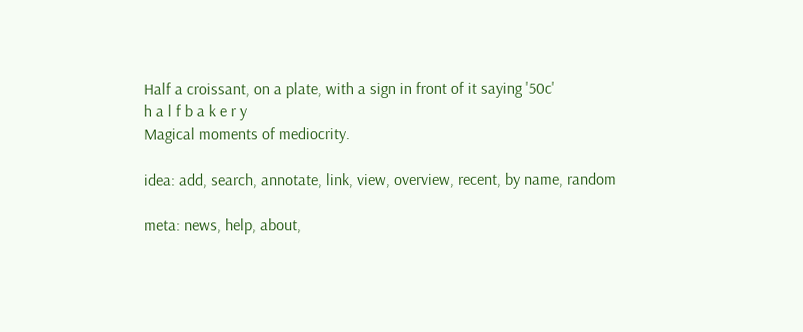Half a croissant, on a plate, with a sign in front of it saying '50c'
h a l f b a k e r y
Magical moments of mediocrity.

idea: add, search, annotate, link, view, overview, recent, by name, random

meta: news, help, about,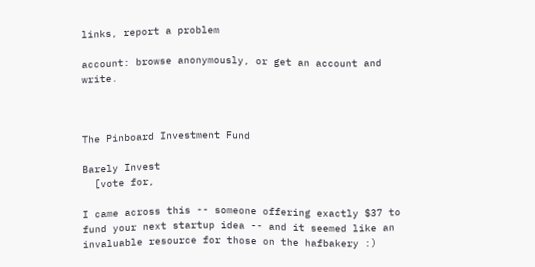links, report a problem

account: browse anonymously, or get an account and write.



The Pinboard Investment Fund

Barely Invest
  [vote for,

I came across this -- someone offering exactly $37 to fund your next startup idea -- and it seemed like an invaluable resource for those on the hafbakery :)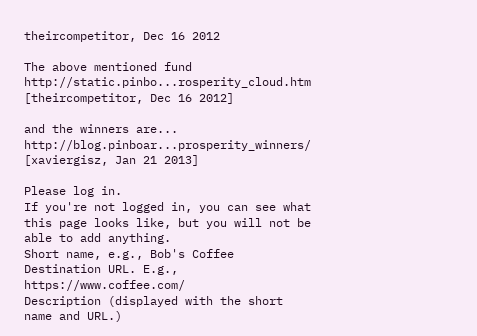theircompetitor, Dec 16 2012

The above mentioned fund http://static.pinbo...rosperity_cloud.htm
[theircompetitor, Dec 16 2012]

and the winners are... http://blog.pinboar...prosperity_winners/
[xaviergisz, Jan 21 2013]

Please log in.
If you're not logged in, you can see what this page looks like, but you will not be able to add anything.
Short name, e.g., Bob's Coffee
Destination URL. E.g., https://www.coffee.com/
Description (displayed with the short name and URL.)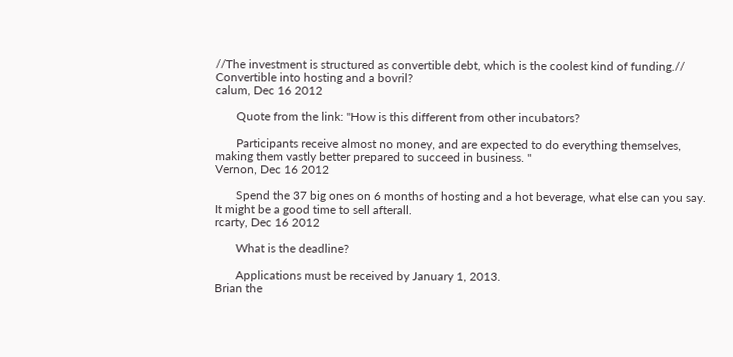//The investment is structured as convertible debt, which is the coolest kind of funding.//
Convertible into hosting and a bovril?
calum, Dec 16 2012

       Quote from the link: "How is this different from other incubators?

       Participants receive almost no money, and are expected to do everything themselves, making them vastly better prepared to succeed in business. "
Vernon, Dec 16 2012

       Spend the 37 big ones on 6 months of hosting and a hot beverage, what else can you say. It might be a good time to sell afterall.
rcarty, Dec 16 2012

       What is the deadline?

       Applications must be received by January 1, 2013.
Brian the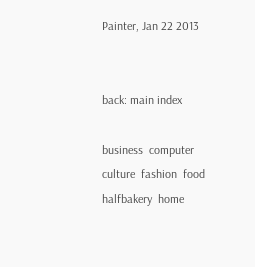Painter, Jan 22 2013


back: main index

business  computer  culture  fashion  food  halfbakery  home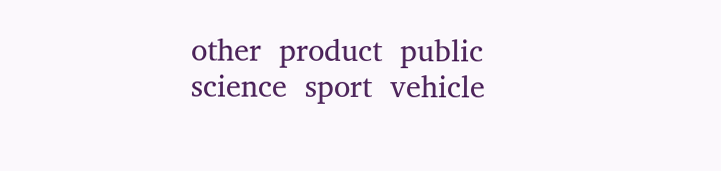other  product  public  science  sport  vehicle